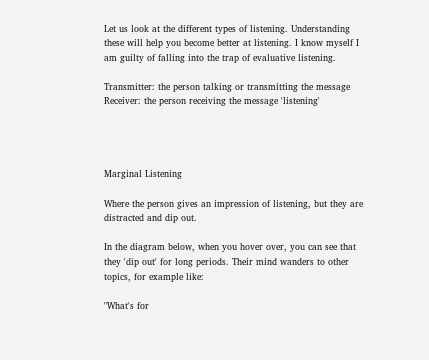Let us look at the different types of listening. Understanding these will help you become better at listening. I know myself I am guilty of falling into the trap of evaluative listening.

Transmitter: the person talking or transmitting the message
Receiver: the person receiving the message 'listening'




Marginal Listening

Where the person gives an impression of listening, but they are distracted and dip out.

In the diagram below, when you hover over, you can see that they 'dip out' for long periods. Their mind wanders to other topics, for example like:

"What's for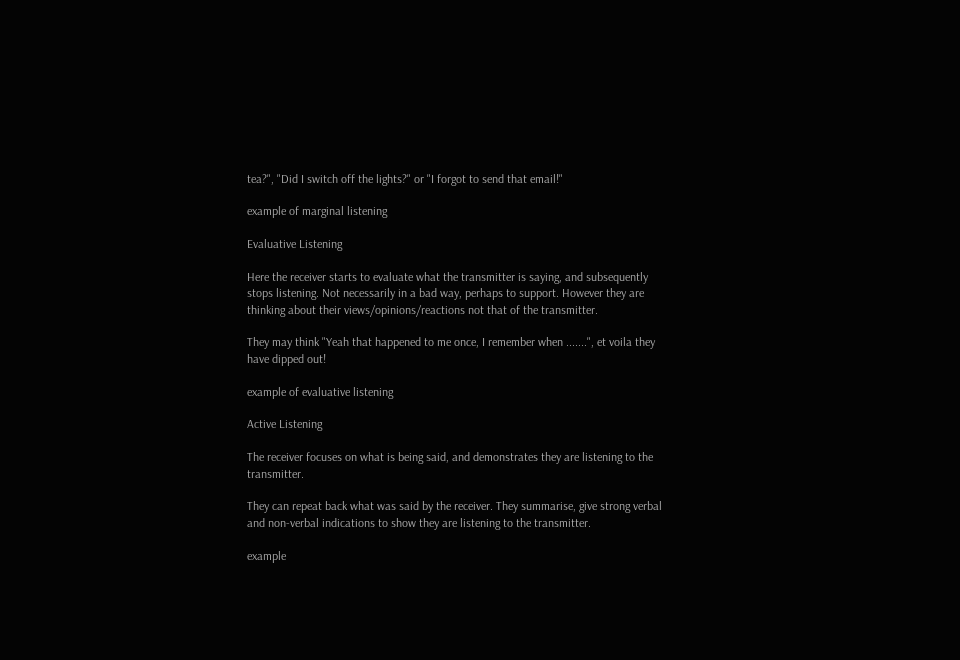tea?", "Did I switch off the lights?" or "I forgot to send that email!"

example of marginal listening

Evaluative Listening

Here the receiver starts to evaluate what the transmitter is saying, and subsequently stops listening. Not necessarily in a bad way, perhaps to support. However they are thinking about their views/opinions/reactions not that of the transmitter.

They may think "Yeah that happened to me once, I remember when .......", et voila they have dipped out!

example of evaluative listening

Active Listening

The receiver focuses on what is being said, and demonstrates they are listening to the transmitter.

They can repeat back what was said by the receiver. They summarise, give strong verbal and non-verbal indications to show they are listening to the transmitter.

example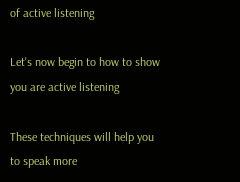of active listening

Let's now begin to how to show you are active listening

These techniques will help you to speak more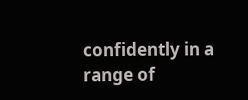confidently in a range of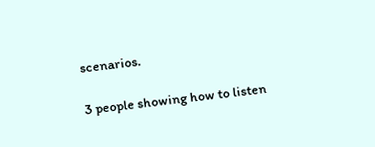scenarios.

3 people showing how to listen